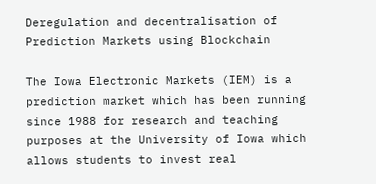Deregulation and decentralisation of Prediction Markets using Blockchain

The Iowa Electronic Markets (IEM) is a prediction market which has been running since 1988 for research and teaching purposes at the University of Iowa which allows students to invest real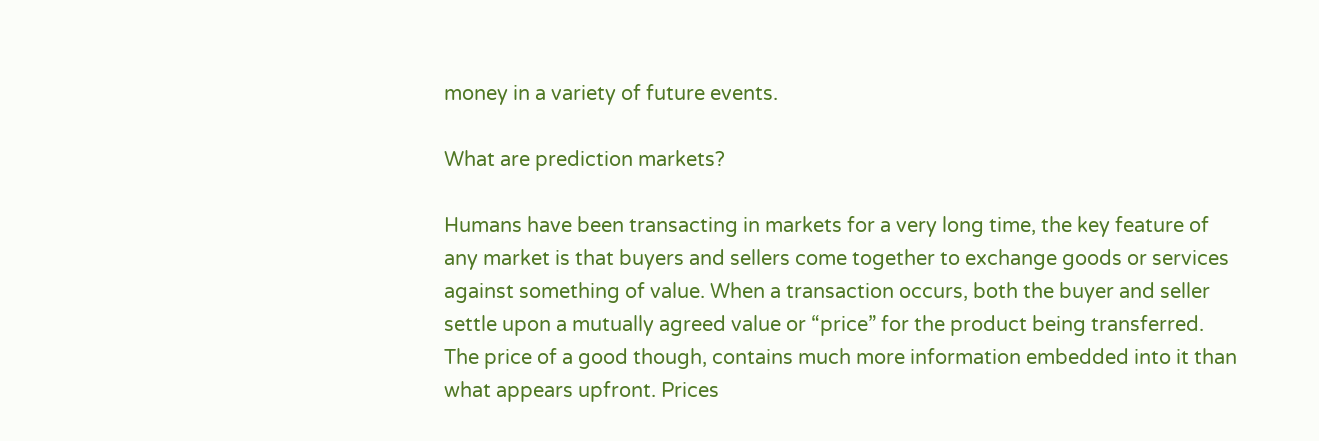money in a variety of future events.

What are prediction markets?

Humans have been transacting in markets for a very long time, the key feature of any market is that buyers and sellers come together to exchange goods or services against something of value. When a transaction occurs, both the buyer and seller settle upon a mutually agreed value or “price” for the product being transferred. The price of a good though, contains much more information embedded into it than what appears upfront. Prices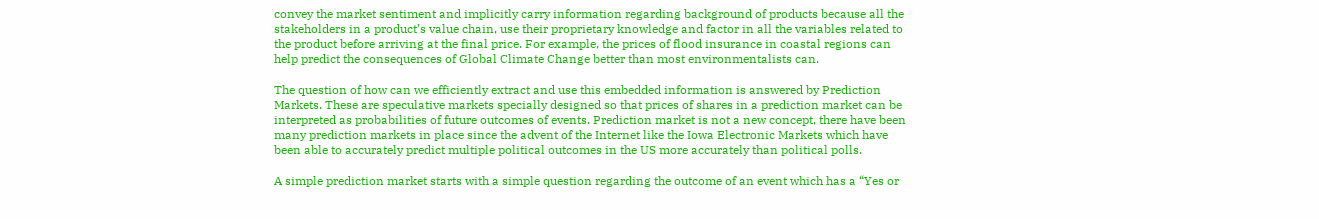convey the market sentiment and implicitly carry information regarding background of products because all the stakeholders in a product’s value chain, use their proprietary knowledge and factor in all the variables related to the product before arriving at the final price. For example, the prices of flood insurance in coastal regions can help predict the consequences of Global Climate Change better than most environmentalists can.

The question of how can we efficiently extract and use this embedded information is answered by Prediction Markets. These are speculative markets specially designed so that prices of shares in a prediction market can be interpreted as probabilities of future outcomes of events. Prediction market is not a new concept, there have been many prediction markets in place since the advent of the Internet like the Iowa Electronic Markets which have been able to accurately predict multiple political outcomes in the US more accurately than political polls.

A simple prediction market starts with a simple question regarding the outcome of an event which has a “Yes or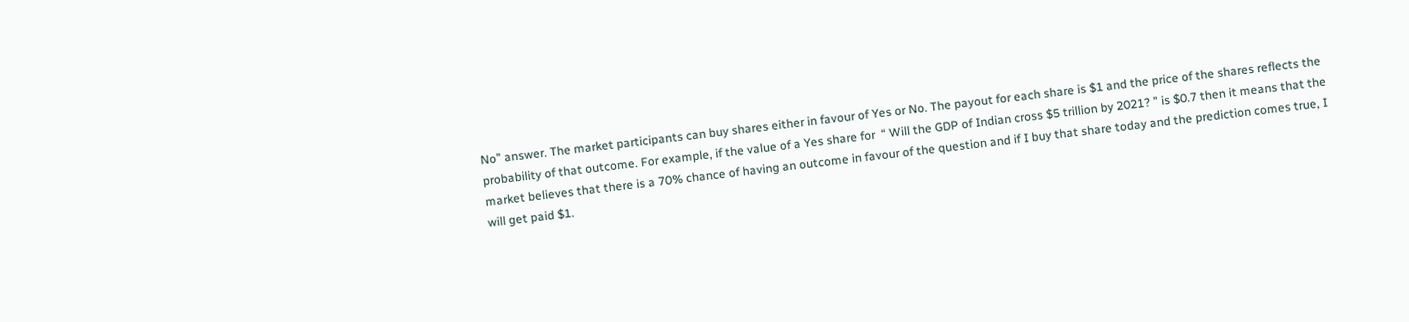No” answer. The market participants can buy shares either in favour of Yes or No. The payout for each share is $1 and the price of the shares reflects the probability of that outcome. For example, if the value of a Yes share for  “ Will the GDP of Indian cross $5 trillion by 2021? ” is $0.7 then it means that the market believes that there is a 70% chance of having an outcome in favour of the question and if I buy that share today and the prediction comes true, I will get paid $1.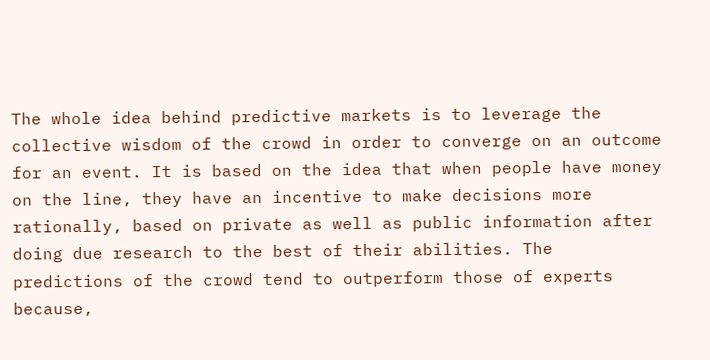The whole idea behind predictive markets is to leverage the collective wisdom of the crowd in order to converge on an outcome for an event. It is based on the idea that when people have money on the line, they have an incentive to make decisions more rationally, based on private as well as public information after doing due research to the best of their abilities. The predictions of the crowd tend to outperform those of experts because,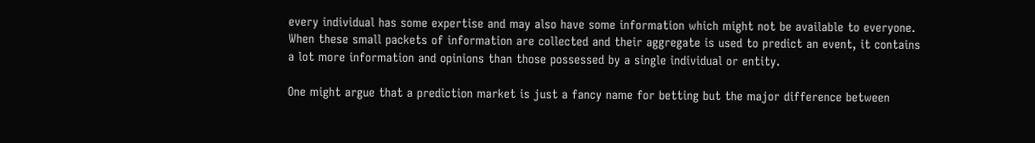every individual has some expertise and may also have some information which might not be available to everyone. When these small packets of information are collected and their aggregate is used to predict an event, it contains a lot more information and opinions than those possessed by a single individual or entity.

One might argue that a prediction market is just a fancy name for betting but the major difference between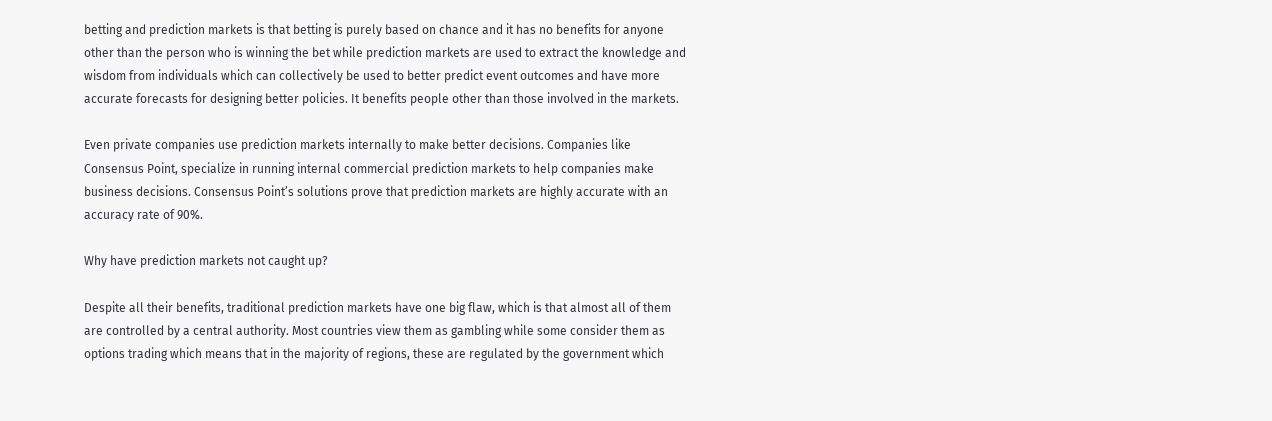betting and prediction markets is that betting is purely based on chance and it has no benefits for anyone other than the person who is winning the bet while prediction markets are used to extract the knowledge and wisdom from individuals which can collectively be used to better predict event outcomes and have more accurate forecasts for designing better policies. It benefits people other than those involved in the markets.

Even private companies use prediction markets internally to make better decisions. Companies like Consensus Point, specialize in running internal commercial prediction markets to help companies make business decisions. Consensus Point’s solutions prove that prediction markets are highly accurate with an accuracy rate of 90%.

Why have prediction markets not caught up?

Despite all their benefits, traditional prediction markets have one big flaw, which is that almost all of them are controlled by a central authority. Most countries view them as gambling while some consider them as options trading which means that in the majority of regions, these are regulated by the government which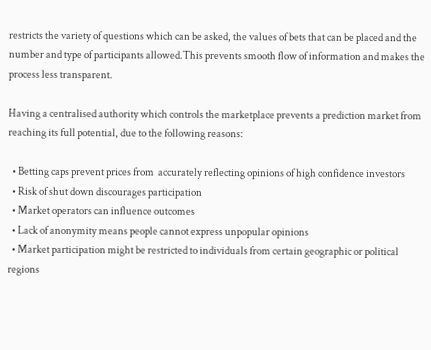restricts the variety of questions which can be asked, the values of bets that can be placed and the number and type of participants allowed.This prevents smooth flow of information and makes the process less transparent.

Having a centralised authority which controls the marketplace prevents a prediction market from reaching its full potential, due to the following reasons:

  • Betting caps prevent prices from  accurately reflecting opinions of high confidence investors
  • Risk of shut down discourages participation
  • Market operators can influence outcomes
  • Lack of anonymity means people cannot express unpopular opinions
  • Market participation might be restricted to individuals from certain geographic or political regions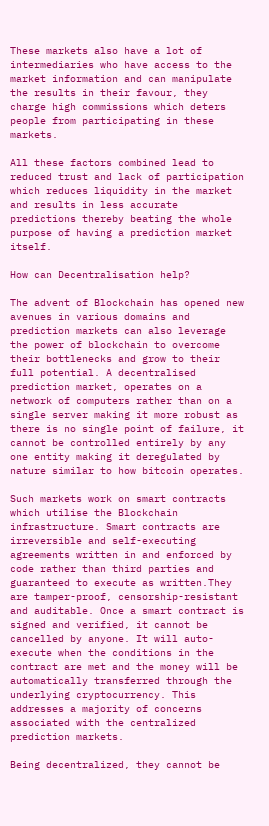These markets also have a lot of intermediaries who have access to the market information and can manipulate the results in their favour, they charge high commissions which deters people from participating in these markets.

All these factors combined lead to reduced trust and lack of participation which reduces liquidity in the market and results in less accurate predictions thereby beating the whole purpose of having a prediction market itself.

How can Decentralisation help?

The advent of Blockchain has opened new avenues in various domains and prediction markets can also leverage the power of blockchain to overcome their bottlenecks and grow to their full potential. A decentralised prediction market, operates on a network of computers rather than on a single server making it more robust as there is no single point of failure, it cannot be controlled entirely by any one entity making it deregulated by nature similar to how bitcoin operates.

Such markets work on smart contracts which utilise the Blockchain infrastructure. Smart contracts are irreversible and self-executing agreements written in and enforced by code rather than third parties and guaranteed to execute as written.They are tamper-proof, censorship-resistant and auditable. Once a smart contract is signed and verified, it cannot be cancelled by anyone. It will auto-execute when the conditions in the contract are met and the money will be automatically transferred through the underlying cryptocurrency. This addresses a majority of concerns associated with the centralized prediction markets.

Being decentralized, they cannot be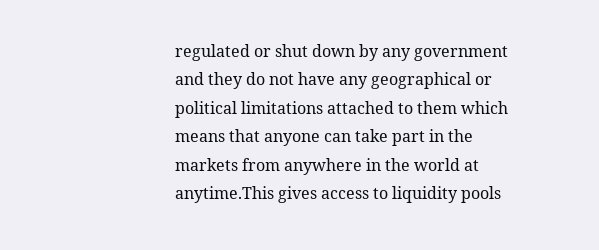regulated or shut down by any government and they do not have any geographical or political limitations attached to them which means that anyone can take part in the markets from anywhere in the world at anytime.This gives access to liquidity pools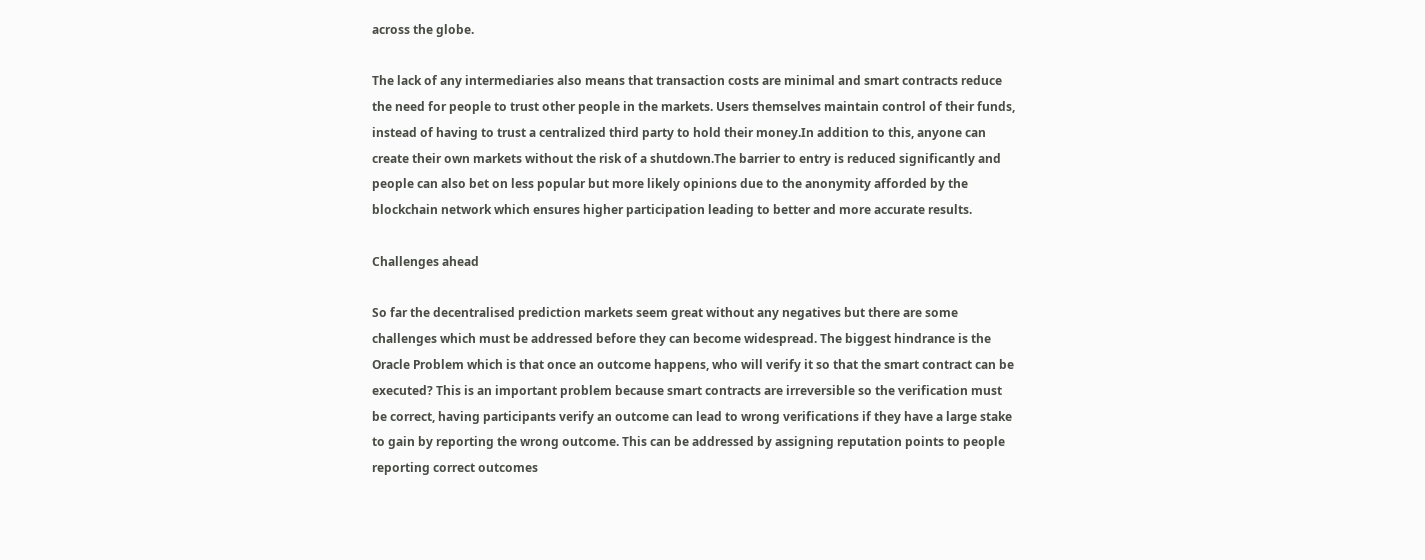across the globe.

The lack of any intermediaries also means that transaction costs are minimal and smart contracts reduce the need for people to trust other people in the markets. Users themselves maintain control of their funds, instead of having to trust a centralized third party to hold their money.In addition to this, anyone can create their own markets without the risk of a shutdown.The barrier to entry is reduced significantly and people can also bet on less popular but more likely opinions due to the anonymity afforded by the blockchain network which ensures higher participation leading to better and more accurate results.

Challenges ahead

So far the decentralised prediction markets seem great without any negatives but there are some challenges which must be addressed before they can become widespread. The biggest hindrance is the Oracle Problem which is that once an outcome happens, who will verify it so that the smart contract can be executed? This is an important problem because smart contracts are irreversible so the verification must be correct, having participants verify an outcome can lead to wrong verifications if they have a large stake to gain by reporting the wrong outcome. This can be addressed by assigning reputation points to people reporting correct outcomes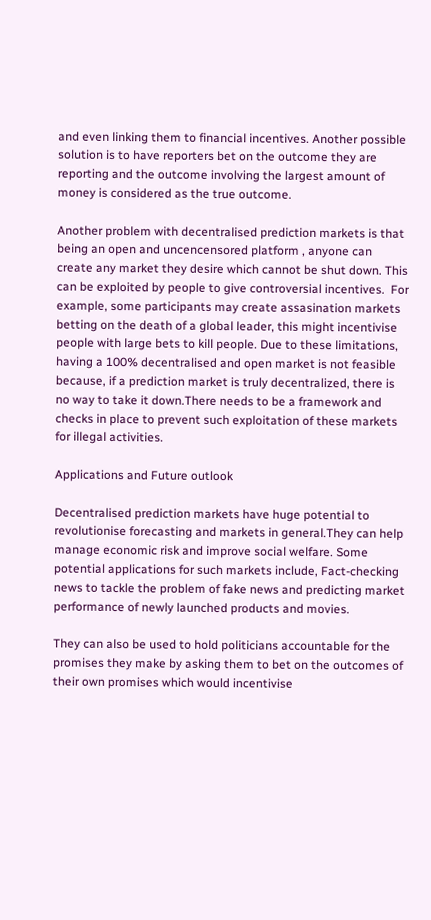and even linking them to financial incentives. Another possible solution is to have reporters bet on the outcome they are reporting and the outcome involving the largest amount of money is considered as the true outcome.

Another problem with decentralised prediction markets is that being an open and uncencensored platform , anyone can create any market they desire which cannot be shut down. This can be exploited by people to give controversial incentives.  For example, some participants may create assasination markets betting on the death of a global leader, this might incentivise people with large bets to kill people. Due to these limitations, having a 100% decentralised and open market is not feasible because, if a prediction market is truly decentralized, there is no way to take it down.There needs to be a framework and checks in place to prevent such exploitation of these markets for illegal activities.

Applications and Future outlook

Decentralised prediction markets have huge potential to revolutionise forecasting and markets in general.They can help manage economic risk and improve social welfare. Some potential applications for such markets include, Fact-checking news to tackle the problem of fake news and predicting market performance of newly launched products and movies.

They can also be used to hold politicians accountable for the promises they make by asking them to bet on the outcomes of their own promises which would incentivise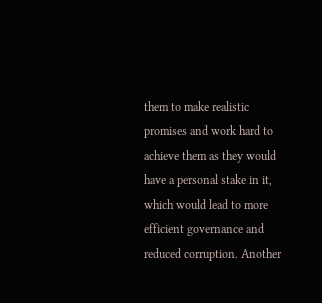them to make realistic promises and work hard to achieve them as they would have a personal stake in it, which would lead to more efficient governance and reduced corruption. Another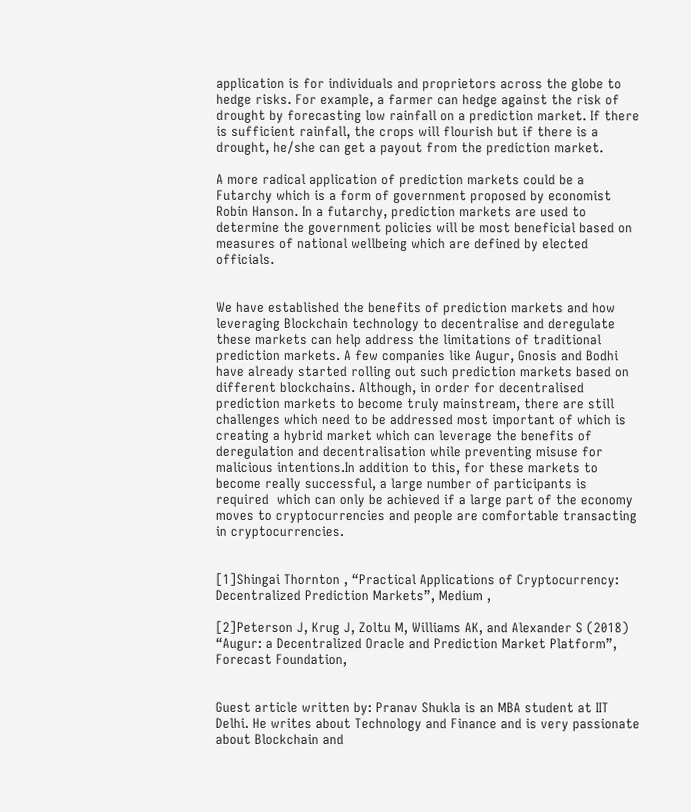application is for individuals and proprietors across the globe to hedge risks. For example, a farmer can hedge against the risk of drought by forecasting low rainfall on a prediction market. If there is sufficient rainfall, the crops will flourish but if there is a drought, he/she can get a payout from the prediction market.

A more radical application of prediction markets could be a Futarchy which is a form of government proposed by economist Robin Hanson. In a futarchy, prediction markets are used to determine the government policies will be most beneficial based on measures of national wellbeing which are defined by elected officials.


We have established the benefits of prediction markets and how leveraging Blockchain technology to decentralise and deregulate these markets can help address the limitations of traditional prediction markets. A few companies like Augur, Gnosis and Bodhi have already started rolling out such prediction markets based on different blockchains. Although, in order for decentralised prediction markets to become truly mainstream, there are still challenges which need to be addressed most important of which is creating a hybrid market which can leverage the benefits of deregulation and decentralisation while preventing misuse for malicious intentions.In addition to this, for these markets to become really successful, a large number of participants is required  which can only be achieved if a large part of the economy moves to cryptocurrencies and people are comfortable transacting in cryptocurrencies.


[1]Shingai Thornton , “Practical Applications of Cryptocurrency: Decentralized Prediction Markets”, Medium ,

[2]Peterson J, Krug J, Zoltu M, Williams AK, and Alexander S (2018) “Augur: a Decentralized Oracle and Prediction Market Platform”, Forecast Foundation,


Guest article written by: Pranav Shukla is an MBA student at IIT Delhi. He writes about Technology and Finance and is very passionate about Blockchain and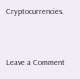Cryptocurrencies.


Leave a Comment